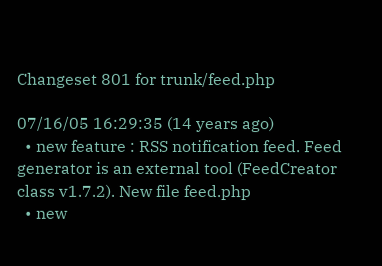Changeset 801 for trunk/feed.php

07/16/05 16:29:35 (14 years ago)
  • new feature : RSS notification feed. Feed generator is an external tool (FeedCreator class v1.7.2). New file feed.php
  • new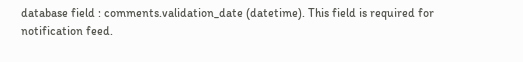database field : comments.validation_date (datetime). This field is required for notification feed.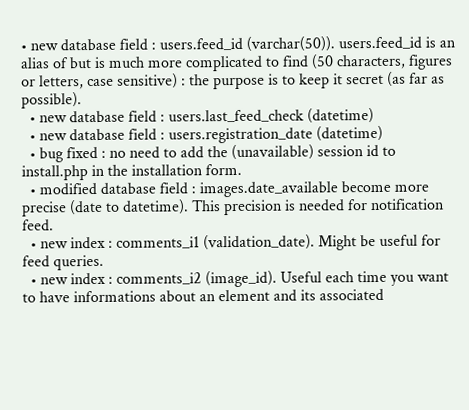• new database field : users.feed_id (varchar(50)). users.feed_id is an alias of but is much more complicated to find (50 characters, figures or letters, case sensitive) : the purpose is to keep it secret (as far as possible).
  • new database field : users.last_feed_check (datetime)
  • new database field : users.registration_date (datetime)
  • bug fixed : no need to add the (unavailable) session id to install.php in the installation form.
  • modified database field : images.date_available become more precise (date to datetime). This precision is needed for notification feed.
  • new index : comments_i1 (validation_date). Might be useful for feed queries.
  • new index : comments_i2 (image_id). Useful each time you want to have informations about an element and its associated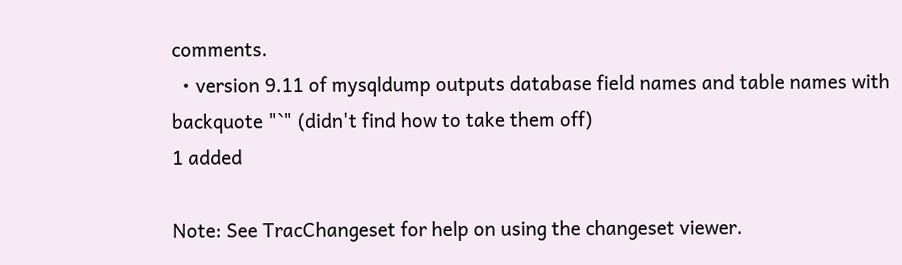comments.
  • version 9.11 of mysqldump outputs database field names and table names with backquote "`" (didn't find how to take them off)
1 added

Note: See TracChangeset for help on using the changeset viewer.